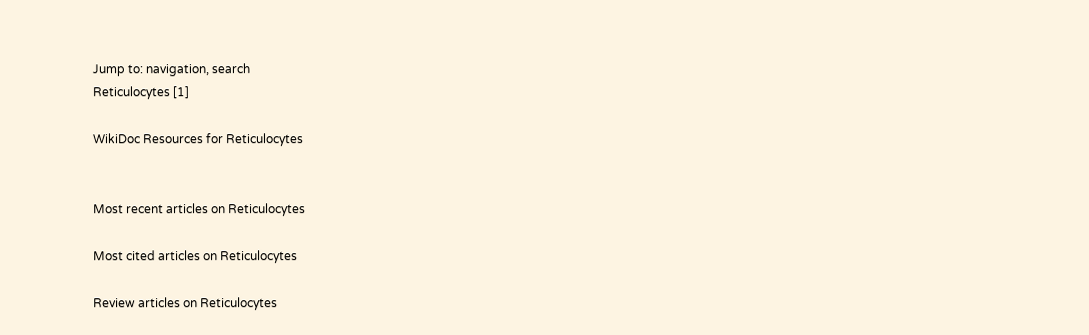Jump to: navigation, search
Reticulocytes [1]

WikiDoc Resources for Reticulocytes


Most recent articles on Reticulocytes

Most cited articles on Reticulocytes

Review articles on Reticulocytes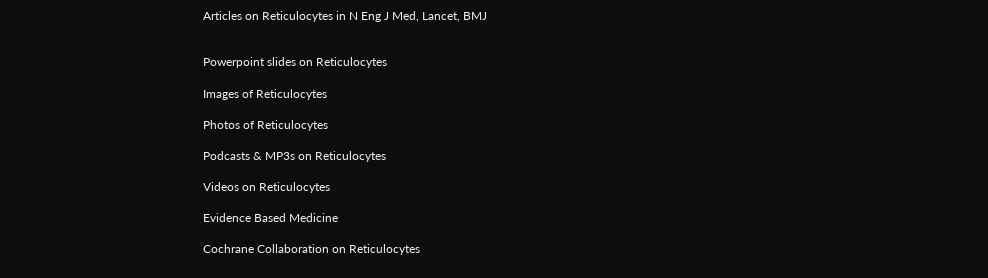Articles on Reticulocytes in N Eng J Med, Lancet, BMJ


Powerpoint slides on Reticulocytes

Images of Reticulocytes

Photos of Reticulocytes

Podcasts & MP3s on Reticulocytes

Videos on Reticulocytes

Evidence Based Medicine

Cochrane Collaboration on Reticulocytes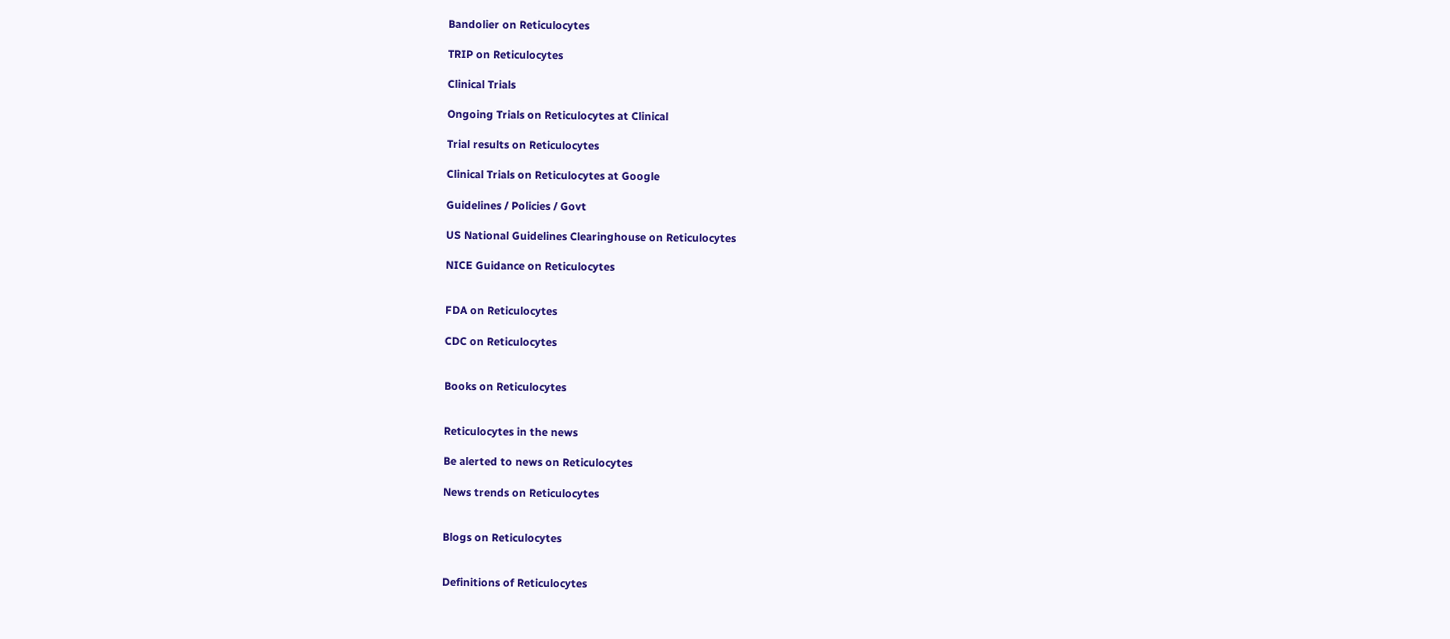Bandolier on Reticulocytes

TRIP on Reticulocytes

Clinical Trials

Ongoing Trials on Reticulocytes at Clinical

Trial results on Reticulocytes

Clinical Trials on Reticulocytes at Google

Guidelines / Policies / Govt

US National Guidelines Clearinghouse on Reticulocytes

NICE Guidance on Reticulocytes


FDA on Reticulocytes

CDC on Reticulocytes


Books on Reticulocytes


Reticulocytes in the news

Be alerted to news on Reticulocytes

News trends on Reticulocytes


Blogs on Reticulocytes


Definitions of Reticulocytes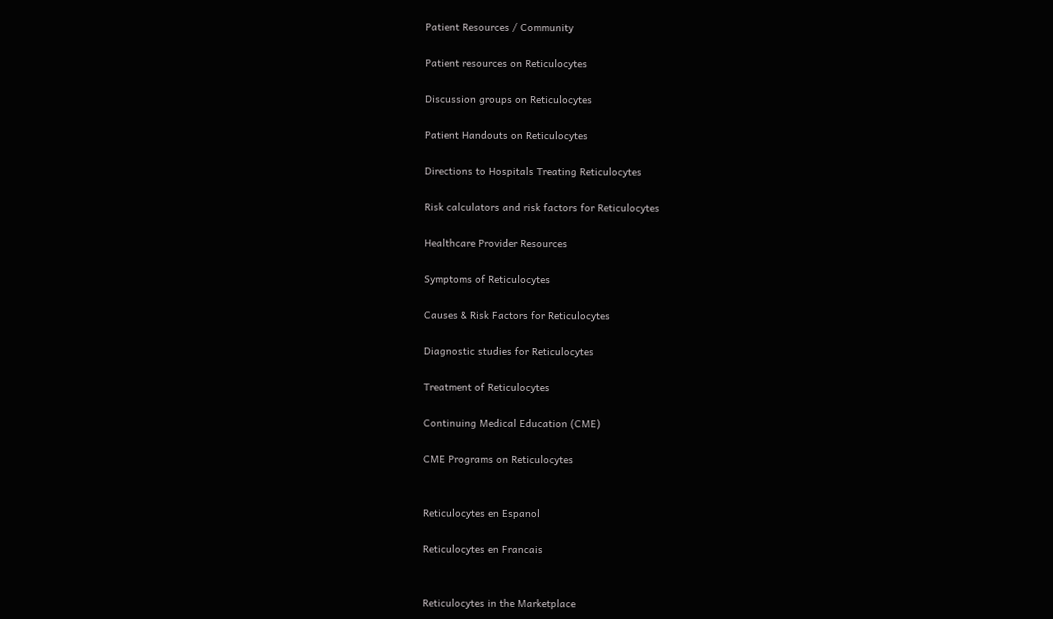Patient Resources / Community

Patient resources on Reticulocytes

Discussion groups on Reticulocytes

Patient Handouts on Reticulocytes

Directions to Hospitals Treating Reticulocytes

Risk calculators and risk factors for Reticulocytes

Healthcare Provider Resources

Symptoms of Reticulocytes

Causes & Risk Factors for Reticulocytes

Diagnostic studies for Reticulocytes

Treatment of Reticulocytes

Continuing Medical Education (CME)

CME Programs on Reticulocytes


Reticulocytes en Espanol

Reticulocytes en Francais


Reticulocytes in the Marketplace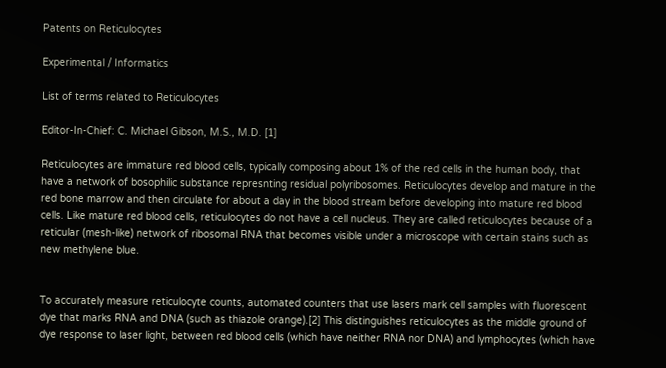Patents on Reticulocytes

Experimental / Informatics

List of terms related to Reticulocytes

Editor-In-Chief: C. Michael Gibson, M.S., M.D. [1]

Reticulocytes are immature red blood cells, typically composing about 1% of the red cells in the human body, that have a network of bosophilic substance represnting residual polyribosomes. Reticulocytes develop and mature in the red bone marrow and then circulate for about a day in the blood stream before developing into mature red blood cells. Like mature red blood cells, reticulocytes do not have a cell nucleus. They are called reticulocytes because of a reticular (mesh-like) network of ribosomal RNA that becomes visible under a microscope with certain stains such as new methylene blue.


To accurately measure reticulocyte counts, automated counters that use lasers mark cell samples with fluorescent dye that marks RNA and DNA (such as thiazole orange).[2] This distinguishes reticulocytes as the middle ground of dye response to laser light, between red blood cells (which have neither RNA nor DNA) and lymphocytes (which have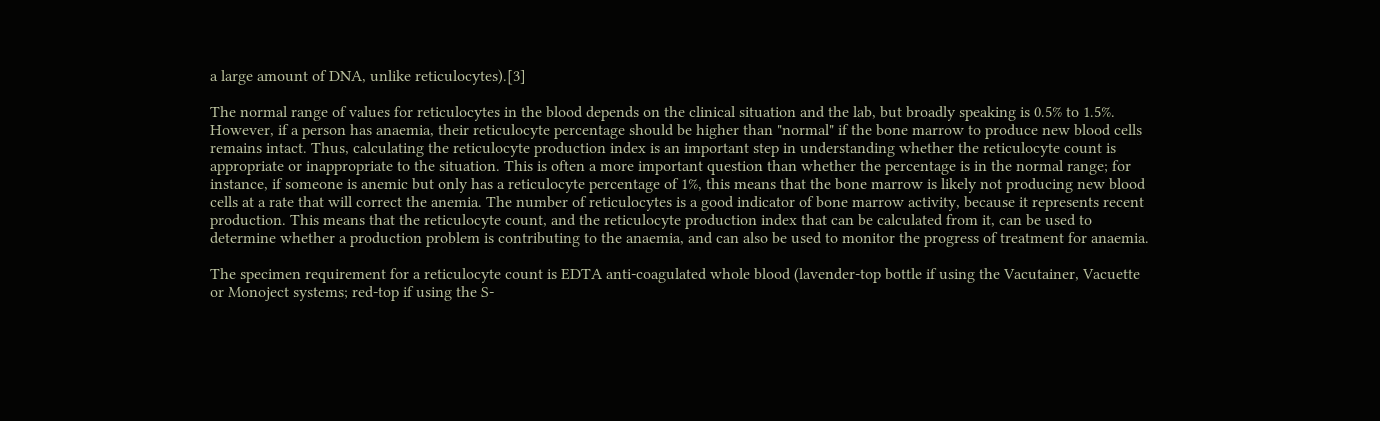a large amount of DNA, unlike reticulocytes).[3]

The normal range of values for reticulocytes in the blood depends on the clinical situation and the lab, but broadly speaking is 0.5% to 1.5%. However, if a person has anaemia, their reticulocyte percentage should be higher than "normal" if the bone marrow to produce new blood cells remains intact. Thus, calculating the reticulocyte production index is an important step in understanding whether the reticulocyte count is appropriate or inappropriate to the situation. This is often a more important question than whether the percentage is in the normal range; for instance, if someone is anemic but only has a reticulocyte percentage of 1%, this means that the bone marrow is likely not producing new blood cells at a rate that will correct the anemia. The number of reticulocytes is a good indicator of bone marrow activity, because it represents recent production. This means that the reticulocyte count, and the reticulocyte production index that can be calculated from it, can be used to determine whether a production problem is contributing to the anaemia, and can also be used to monitor the progress of treatment for anaemia.

The specimen requirement for a reticulocyte count is EDTA anti-coagulated whole blood (lavender-top bottle if using the Vacutainer, Vacuette or Monoject systems; red-top if using the S-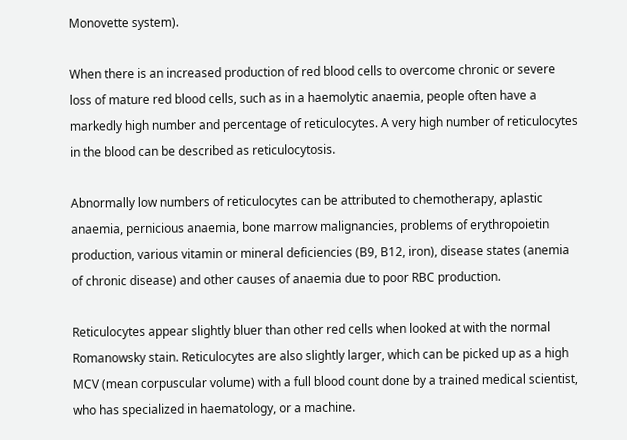Monovette system).

When there is an increased production of red blood cells to overcome chronic or severe loss of mature red blood cells, such as in a haemolytic anaemia, people often have a markedly high number and percentage of reticulocytes. A very high number of reticulocytes in the blood can be described as reticulocytosis.

Abnormally low numbers of reticulocytes can be attributed to chemotherapy, aplastic anaemia, pernicious anaemia, bone marrow malignancies, problems of erythropoietin production, various vitamin or mineral deficiencies (B9, B12, iron), disease states (anemia of chronic disease) and other causes of anaemia due to poor RBC production.

Reticulocytes appear slightly bluer than other red cells when looked at with the normal Romanowsky stain. Reticulocytes are also slightly larger, which can be picked up as a high MCV (mean corpuscular volume) with a full blood count done by a trained medical scientist, who has specialized in haematology, or a machine.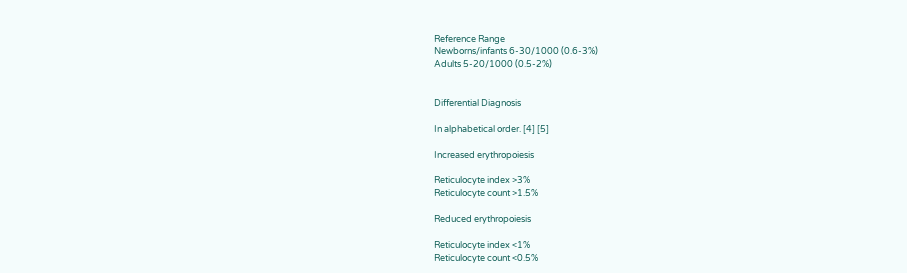Reference Range
Newborns/infants 6-30/1000 (0.6-3%)
Adults 5-20/1000 (0.5-2%)


Differential Diagnosis

In alphabetical order. [4] [5]

Increased erythropoiesis

Reticulocyte index >3%
Reticulocyte count >1.5%

Reduced erythropoiesis

Reticulocyte index <1%
Reticulocyte count <0.5%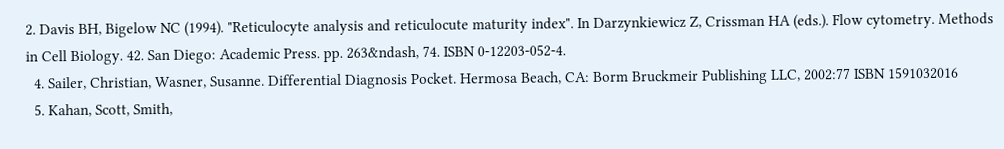2. Davis BH, Bigelow NC (1994). "Reticulocyte analysis and reticulocute maturity index". In Darzynkiewicz Z, Crissman HA (eds.). Flow cytometry. Methods in Cell Biology. 42. San Diego: Academic Press. pp. 263&ndash, 74. ISBN 0-12203-052-4.
  4. Sailer, Christian, Wasner, Susanne. Differential Diagnosis Pocket. Hermosa Beach, CA: Borm Bruckmeir Publishing LLC, 2002:77 ISBN 1591032016
  5. Kahan, Scott, Smith,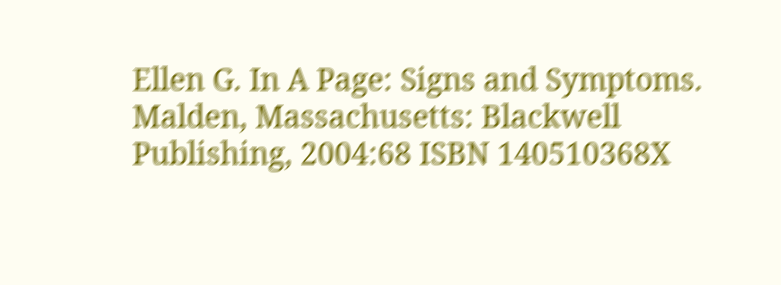Ellen G. In A Page: Signs and Symptoms. Malden, Massachusetts: Blackwell Publishing, 2004:68 ISBN 140510368X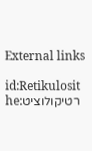External links

id:Retikulosit he:רטיקולוציט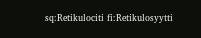sq:Retikulociti fi:Retikulosyytti